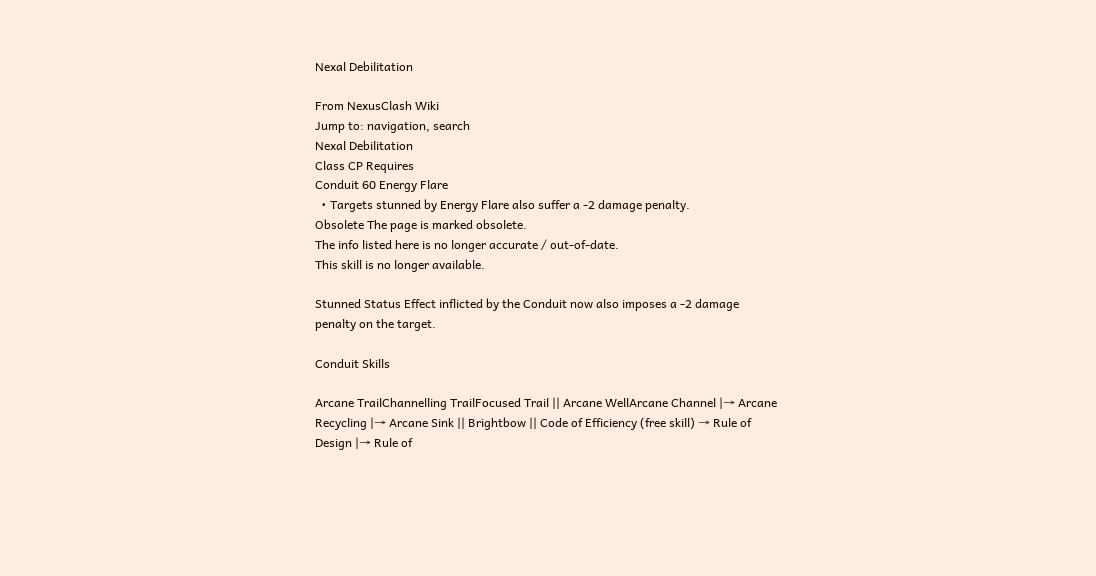Nexal Debilitation

From NexusClash Wiki
Jump to: navigation, search
Nexal Debilitation
Class CP Requires
Conduit 60 Energy Flare
  • Targets stunned by Energy Flare also suffer a -2 damage penalty.
Obsolete The page is marked obsolete.
The info listed here is no longer accurate / out-of-date.
This skill is no longer available.

Stunned Status Effect inflicted by the Conduit now also imposes a -2 damage penalty on the target.

Conduit Skills

Arcane TrailChannelling TrailFocused Trail || Arcane WellArcane Channel |→ Arcane Recycling |→ Arcane Sink || Brightbow || Code of Efficiency (free skill) → Rule of Design |→ Rule of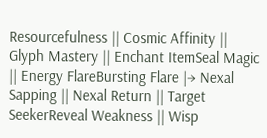Resourcefulness || Cosmic Affinity || Glyph Mastery || Enchant ItemSeal Magic || Energy FlareBursting Flare |→ Nexal Sapping || Nexal Return || Target SeekerReveal Weakness || Wisp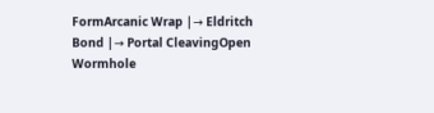FormArcanic Wrap |→ Eldritch Bond |→ Portal CleavingOpen Wormhole